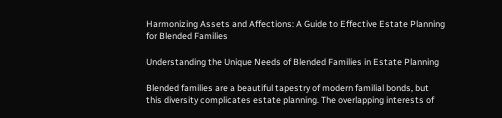Harmonizing Assets and Affections: A Guide to Effective Estate Planning for Blended Families

Understanding the Unique Needs of Blended Families in Estate Planning

Blended families are a beautiful tapestry of modern familial bonds, but this diversity complicates estate planning. The overlapping interests of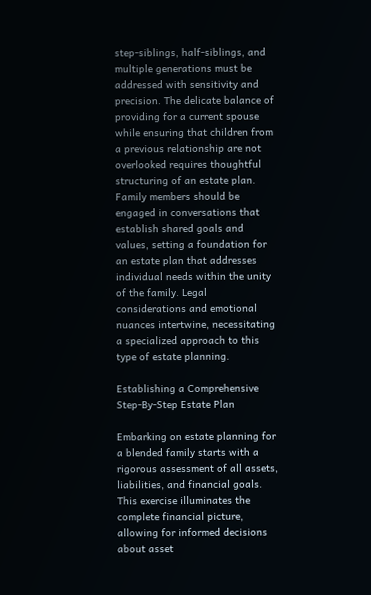step-siblings, half-siblings, and multiple generations must be addressed with sensitivity and precision. The delicate balance of providing for a current spouse while ensuring that children from a previous relationship are not overlooked requires thoughtful structuring of an estate plan. Family members should be engaged in conversations that establish shared goals and values, setting a foundation for an estate plan that addresses individual needs within the unity of the family. Legal considerations and emotional nuances intertwine, necessitating a specialized approach to this type of estate planning.

Establishing a Comprehensive Step-By-Step Estate Plan

Embarking on estate planning for a blended family starts with a rigorous assessment of all assets, liabilities, and financial goals. This exercise illuminates the complete financial picture, allowing for informed decisions about asset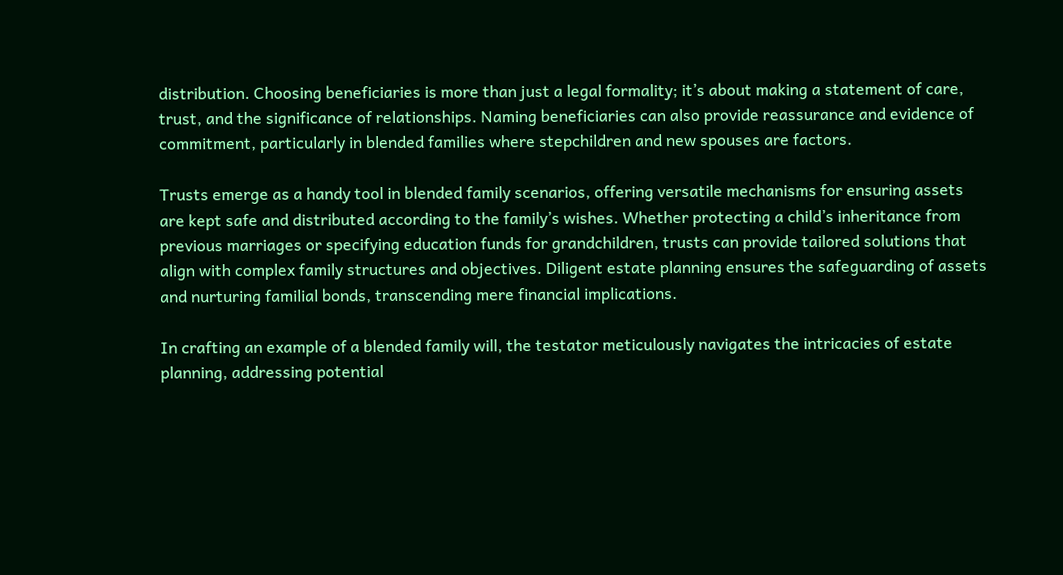distribution. Choosing beneficiaries is more than just a legal formality; it’s about making a statement of care, trust, and the significance of relationships. Naming beneficiaries can also provide reassurance and evidence of commitment, particularly in blended families where stepchildren and new spouses are factors.

Trusts emerge as a handy tool in blended family scenarios, offering versatile mechanisms for ensuring assets are kept safe and distributed according to the family’s wishes. Whether protecting a child’s inheritance from previous marriages or specifying education funds for grandchildren, trusts can provide tailored solutions that align with complex family structures and objectives. Diligent estate planning ensures the safeguarding of assets and nurturing familial bonds, transcending mere financial implications.

In crafting an example of a blended family will, the testator meticulously navigates the intricacies of estate planning, addressing potential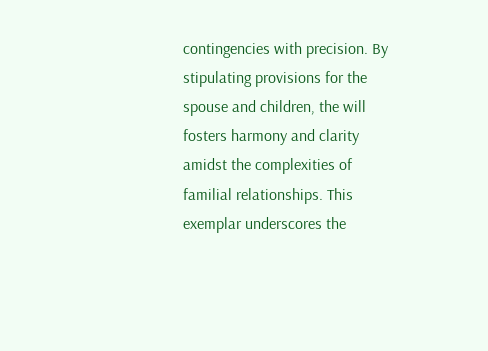contingencies with precision. By stipulating provisions for the spouse and children, the will fosters harmony and clarity amidst the complexities of familial relationships. This exemplar underscores the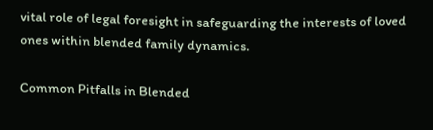vital role of legal foresight in safeguarding the interests of loved ones within blended family dynamics.

Common Pitfalls in Blended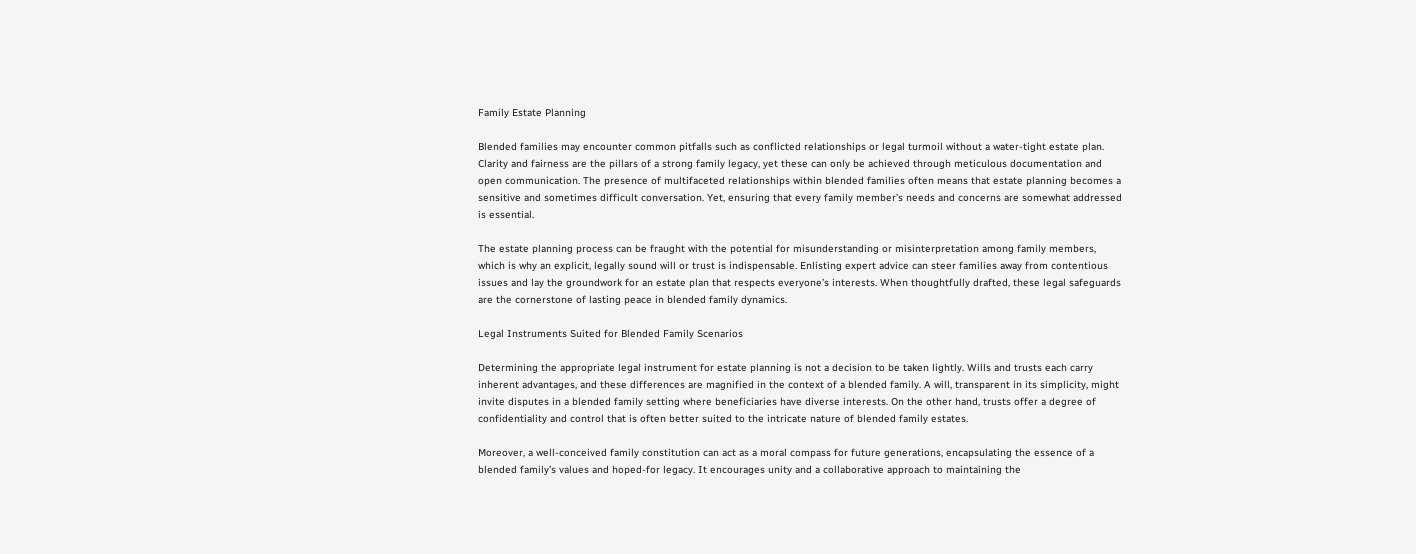Family Estate Planning

Blended families may encounter common pitfalls such as conflicted relationships or legal turmoil without a water-tight estate plan. Clarity and fairness are the pillars of a strong family legacy, yet these can only be achieved through meticulous documentation and open communication. The presence of multifaceted relationships within blended families often means that estate planning becomes a sensitive and sometimes difficult conversation. Yet, ensuring that every family member’s needs and concerns are somewhat addressed is essential.

The estate planning process can be fraught with the potential for misunderstanding or misinterpretation among family members, which is why an explicit, legally sound will or trust is indispensable. Enlisting expert advice can steer families away from contentious issues and lay the groundwork for an estate plan that respects everyone’s interests. When thoughtfully drafted, these legal safeguards are the cornerstone of lasting peace in blended family dynamics.

Legal Instruments Suited for Blended Family Scenarios

Determining the appropriate legal instrument for estate planning is not a decision to be taken lightly. Wills and trusts each carry inherent advantages, and these differences are magnified in the context of a blended family. A will, transparent in its simplicity, might invite disputes in a blended family setting where beneficiaries have diverse interests. On the other hand, trusts offer a degree of confidentiality and control that is often better suited to the intricate nature of blended family estates.

Moreover, a well-conceived family constitution can act as a moral compass for future generations, encapsulating the essence of a blended family’s values and hoped-for legacy. It encourages unity and a collaborative approach to maintaining the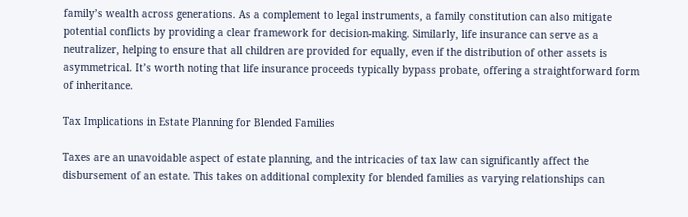family’s wealth across generations. As a complement to legal instruments, a family constitution can also mitigate potential conflicts by providing a clear framework for decision-making. Similarly, life insurance can serve as a neutralizer, helping to ensure that all children are provided for equally, even if the distribution of other assets is asymmetrical. It’s worth noting that life insurance proceeds typically bypass probate, offering a straightforward form of inheritance.

Tax Implications in Estate Planning for Blended Families

Taxes are an unavoidable aspect of estate planning, and the intricacies of tax law can significantly affect the disbursement of an estate. This takes on additional complexity for blended families as varying relationships can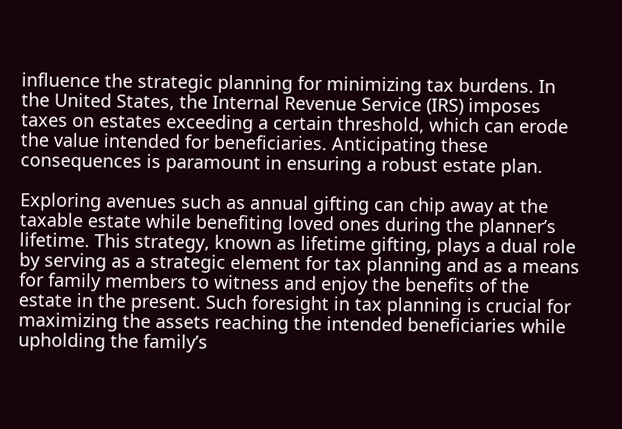influence the strategic planning for minimizing tax burdens. In the United States, the Internal Revenue Service (IRS) imposes taxes on estates exceeding a certain threshold, which can erode the value intended for beneficiaries. Anticipating these consequences is paramount in ensuring a robust estate plan.

Exploring avenues such as annual gifting can chip away at the taxable estate while benefiting loved ones during the planner’s lifetime. This strategy, known as lifetime gifting, plays a dual role by serving as a strategic element for tax planning and as a means for family members to witness and enjoy the benefits of the estate in the present. Such foresight in tax planning is crucial for maximizing the assets reaching the intended beneficiaries while upholding the family’s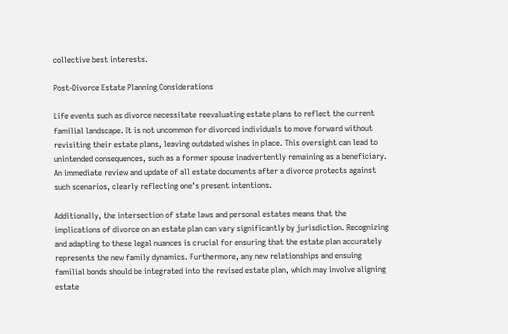collective best interests.

Post-Divorce Estate Planning Considerations

Life events such as divorce necessitate reevaluating estate plans to reflect the current familial landscape. It is not uncommon for divorced individuals to move forward without revisiting their estate plans, leaving outdated wishes in place. This oversight can lead to unintended consequences, such as a former spouse inadvertently remaining as a beneficiary. An immediate review and update of all estate documents after a divorce protects against such scenarios, clearly reflecting one’s present intentions.

Additionally, the intersection of state laws and personal estates means that the implications of divorce on an estate plan can vary significantly by jurisdiction. Recognizing and adapting to these legal nuances is crucial for ensuring that the estate plan accurately represents the new family dynamics. Furthermore, any new relationships and ensuing familial bonds should be integrated into the revised estate plan, which may involve aligning estate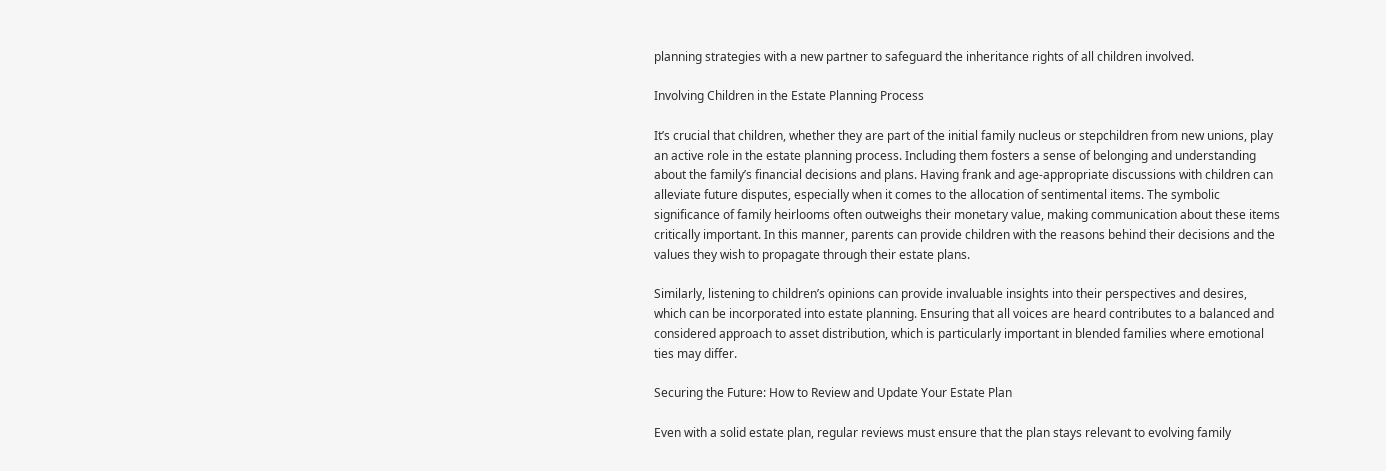planning strategies with a new partner to safeguard the inheritance rights of all children involved.

Involving Children in the Estate Planning Process

It’s crucial that children, whether they are part of the initial family nucleus or stepchildren from new unions, play an active role in the estate planning process. Including them fosters a sense of belonging and understanding about the family’s financial decisions and plans. Having frank and age-appropriate discussions with children can alleviate future disputes, especially when it comes to the allocation of sentimental items. The symbolic significance of family heirlooms often outweighs their monetary value, making communication about these items critically important. In this manner, parents can provide children with the reasons behind their decisions and the values they wish to propagate through their estate plans.

Similarly, listening to children’s opinions can provide invaluable insights into their perspectives and desires, which can be incorporated into estate planning. Ensuring that all voices are heard contributes to a balanced and considered approach to asset distribution, which is particularly important in blended families where emotional ties may differ.

Securing the Future: How to Review and Update Your Estate Plan

Even with a solid estate plan, regular reviews must ensure that the plan stays relevant to evolving family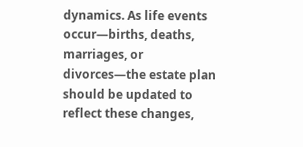dynamics. As life events occur—births, deaths, marriages, or divorces—the estate plan should be updated to reflect these changes,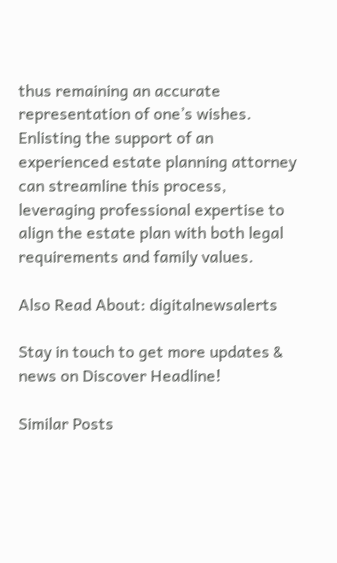thus remaining an accurate representation of one’s wishes. Enlisting the support of an experienced estate planning attorney can streamline this process, leveraging professional expertise to align the estate plan with both legal requirements and family values.

Also Read About: digitalnewsalerts

Stay in touch to get more updates & news on Discover Headline!

Similar Posts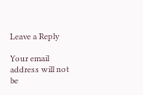Leave a Reply

Your email address will not be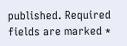published. Required fields are marked *